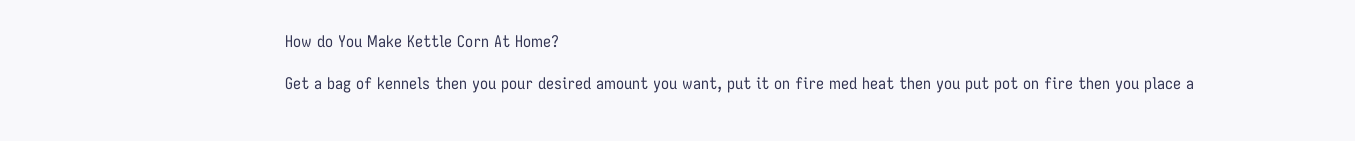How do You Make Kettle Corn At Home?

Get a bag of kennels then you pour desired amount you want, put it on fire med heat then you put pot on fire then you place a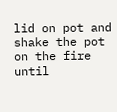lid on pot and shake the pot on the fire until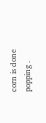corn is done popping .